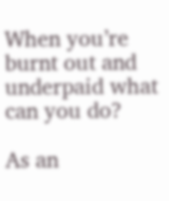When you’re burnt out and underpaid what can you do?

As an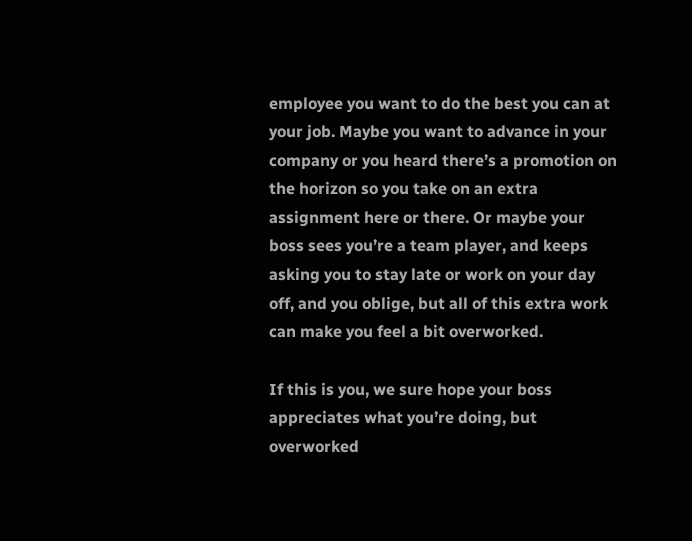employee you want to do the best you can at your job. Maybe you want to advance in your company or you heard there’s a promotion on the horizon so you take on an extra assignment here or there. Or maybe your boss sees you’re a team player, and keeps asking you to stay late or work on your day off, and you oblige, but all of this extra work can make you feel a bit overworked.

If this is you, we sure hope your boss appreciates what you’re doing, but overworked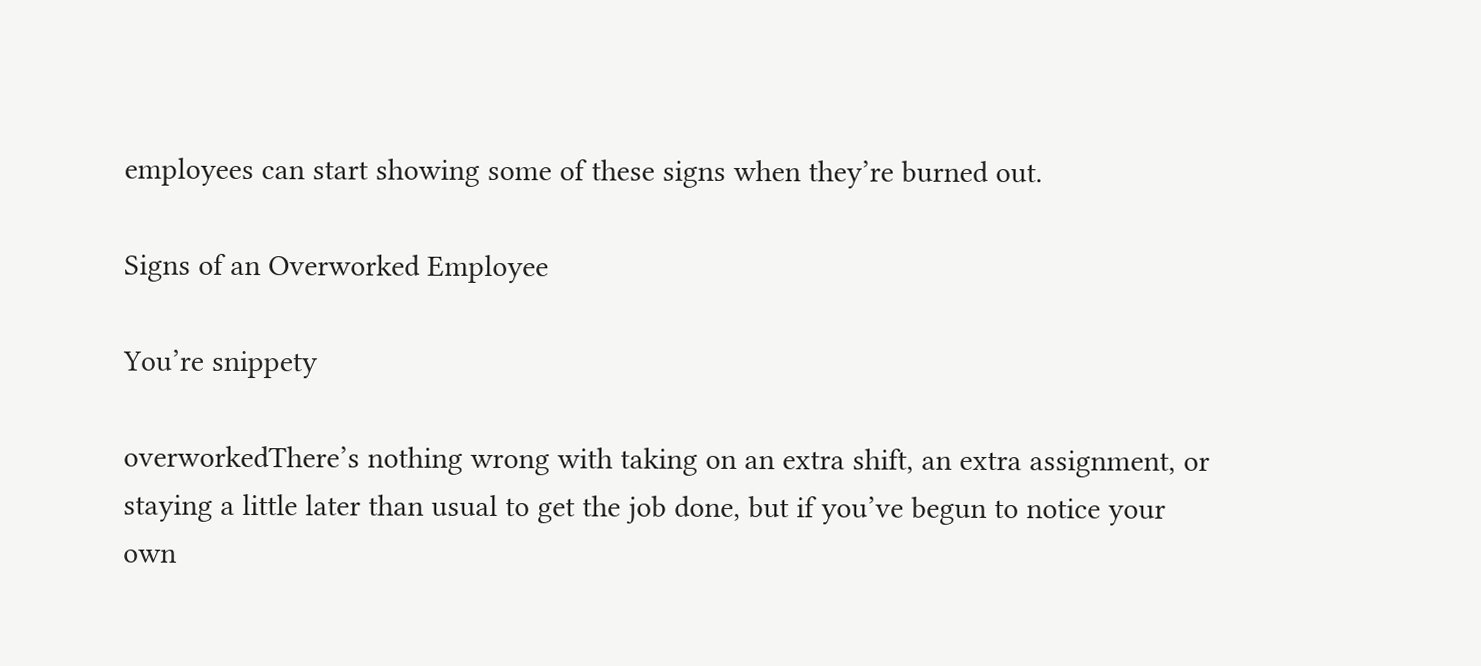employees can start showing some of these signs when they’re burned out.

Signs of an Overworked Employee

You’re snippety

overworkedThere’s nothing wrong with taking on an extra shift, an extra assignment, or staying a little later than usual to get the job done, but if you’ve begun to notice your own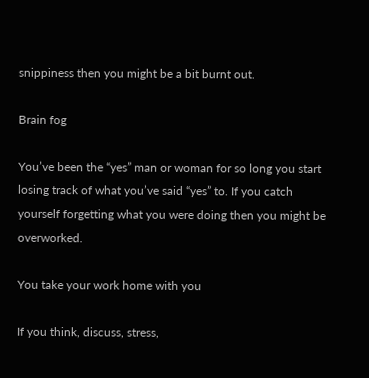snippiness then you might be a bit burnt out.

Brain fog

You’ve been the “yes” man or woman for so long you start losing track of what you’ve said “yes” to. If you catch yourself forgetting what you were doing then you might be overworked.

You take your work home with you

If you think, discuss, stress,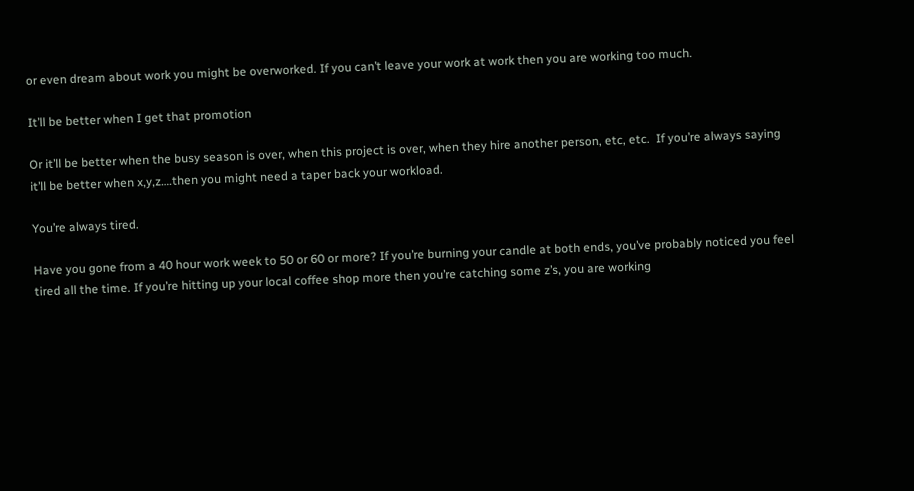or even dream about work you might be overworked. If you can’t leave your work at work then you are working too much.

It’ll be better when I get that promotion

Or it’ll be better when the busy season is over, when this project is over, when they hire another person, etc, etc.  If you’re always saying it’ll be better when x,y,z….then you might need a taper back your workload.

You’re always tired.

Have you gone from a 40 hour work week to 50 or 60 or more? If you’re burning your candle at both ends, you’ve probably noticed you feel tired all the time. If you’re hitting up your local coffee shop more then you’re catching some z’s, you are working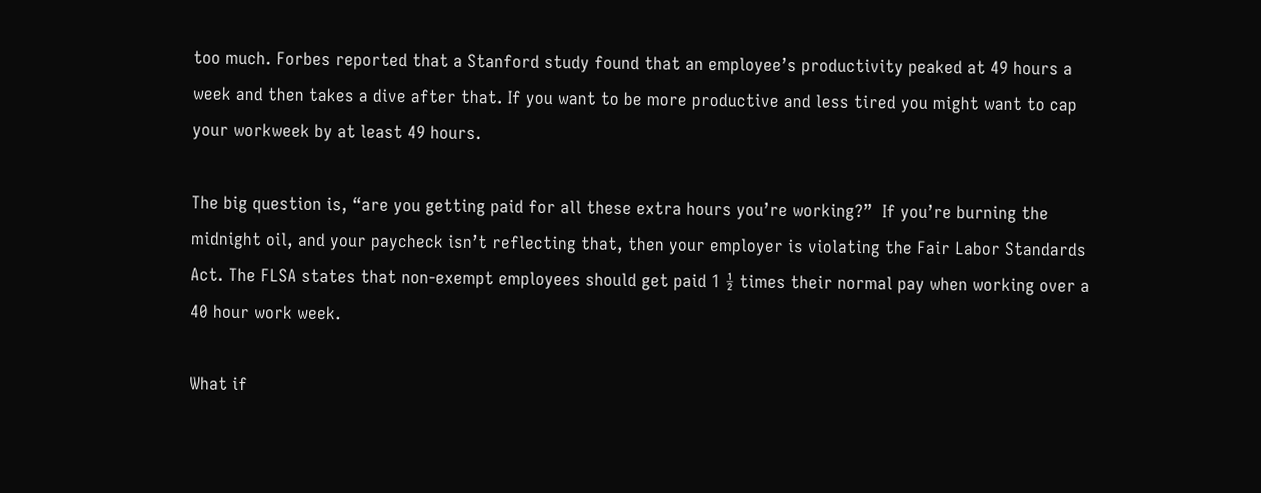too much. Forbes reported that a Stanford study found that an employee’s productivity peaked at 49 hours a week and then takes a dive after that. If you want to be more productive and less tired you might want to cap your workweek by at least 49 hours.

The big question is, “are you getting paid for all these extra hours you’re working?”  If you’re burning the midnight oil, and your paycheck isn’t reflecting that, then your employer is violating the Fair Labor Standards Act. The FLSA states that non-exempt employees should get paid 1 ½ times their normal pay when working over a 40 hour work week.

What if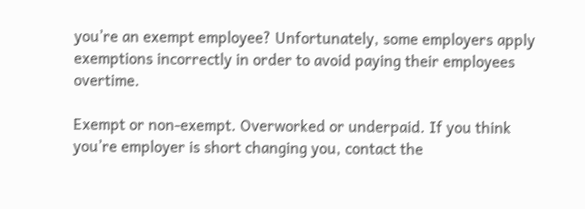you’re an exempt employee? Unfortunately, some employers apply exemptions incorrectly in order to avoid paying their employees overtime.

Exempt or non-exempt. Overworked or underpaid. If you think you’re employer is short changing you, contact the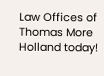Law Offices of Thomas More Holland today!